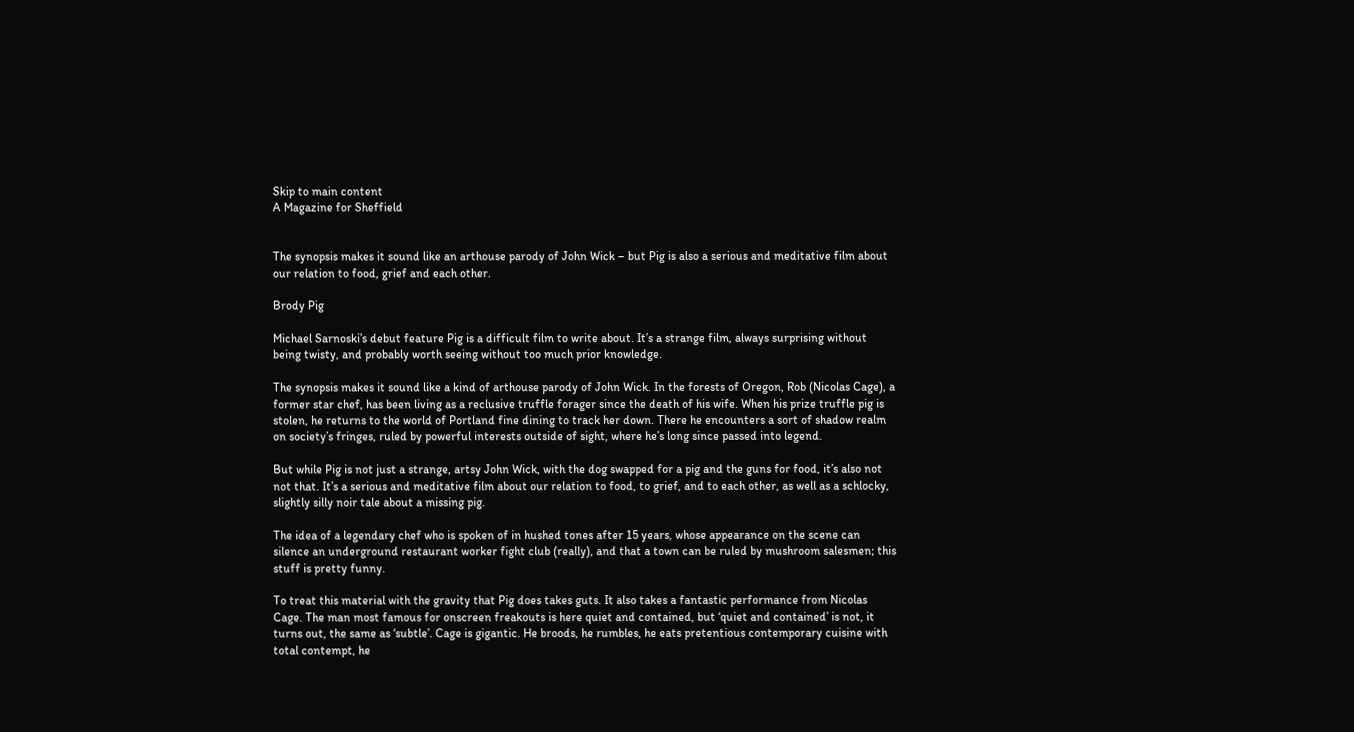Skip to main content
A Magazine for Sheffield


The synopsis makes it sound like an arthouse parody of John Wick – but Pig is also a serious and meditative film about our relation to food, grief and each other.

Brody Pig

Michael Sarnoski’s debut feature Pig is a difficult film to write about. It’s a strange film, always surprising without being twisty, and probably worth seeing without too much prior knowledge.

The synopsis makes it sound like a kind of arthouse parody of John Wick. In the forests of Oregon, Rob (Nicolas Cage), a former star chef, has been living as a reclusive truffle forager since the death of his wife. When his prize truffle pig is stolen, he returns to the world of Portland fine dining to track her down. There he encounters a sort of shadow realm on society’s fringes, ruled by powerful interests outside of sight, where he’s long since passed into legend.

But while Pig is not just a strange, artsy John Wick, with the dog swapped for a pig and the guns for food, it’s also not not that. It’s a serious and meditative film about our relation to food, to grief, and to each other, as well as a schlocky, slightly silly noir tale about a missing pig.

The idea of a legendary chef who is spoken of in hushed tones after 15 years, whose appearance on the scene can silence an underground restaurant worker fight club (really), and that a town can be ruled by mushroom salesmen; this stuff is pretty funny.

To treat this material with the gravity that Pig does takes guts. It also takes a fantastic performance from Nicolas Cage. The man most famous for onscreen freakouts is here quiet and contained, but ‘quiet and contained’ is not, it turns out, the same as ‘subtle’. Cage is gigantic. He broods, he rumbles, he eats pretentious contemporary cuisine with total contempt, he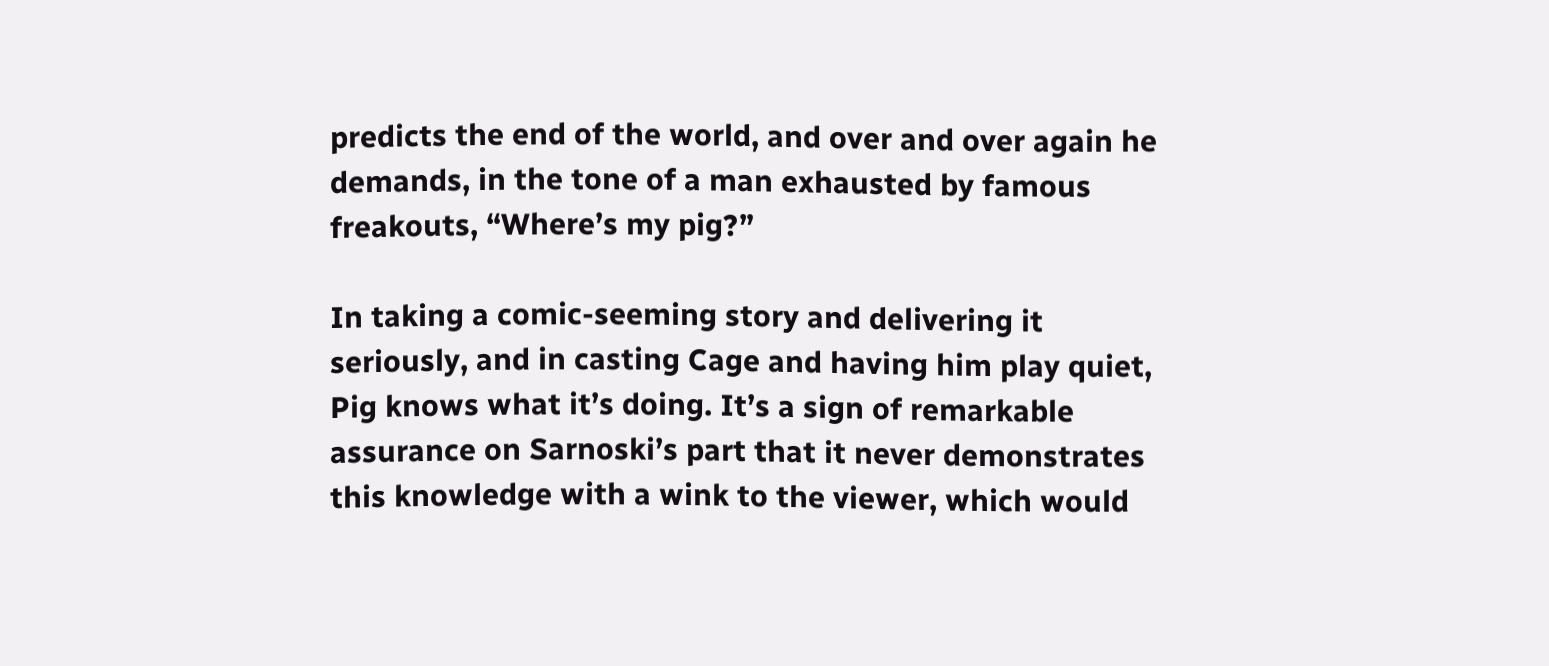predicts the end of the world, and over and over again he demands, in the tone of a man exhausted by famous freakouts, “Where’s my pig?”

In taking a comic-seeming story and delivering it seriously, and in casting Cage and having him play quiet, Pig knows what it’s doing. It’s a sign of remarkable assurance on Sarnoski’s part that it never demonstrates this knowledge with a wink to the viewer, which would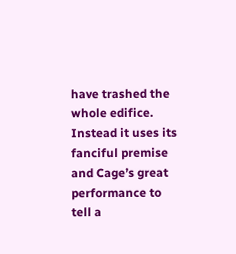have trashed the whole edifice. Instead it uses its fanciful premise and Cage’s great performance to tell a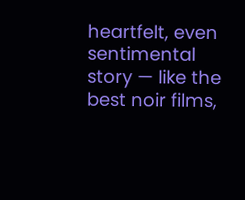heartfelt, even sentimental story — like the best noir films,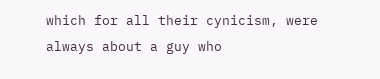which for all their cynicism, were always about a guy who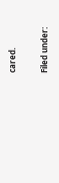cared.

Filed under: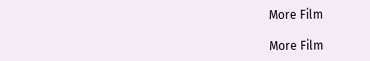More Film

More Film